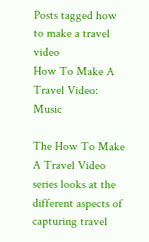Posts tagged how to make a travel video
How To Make A Travel Video: Music

The How To Make A Travel Video series looks at the different aspects of capturing travel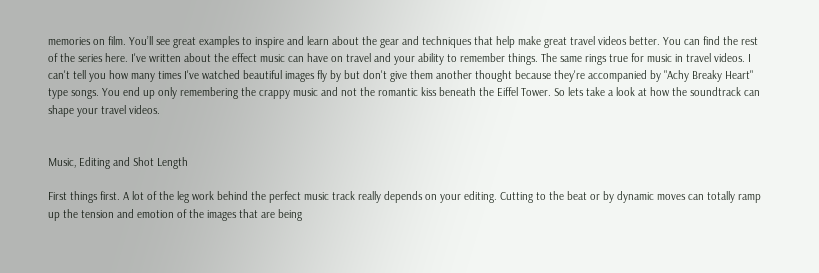memories on film. You’ll see great examples to inspire and learn about the gear and techniques that help make great travel videos better. You can find the rest of the series here. I've written about the effect music can have on travel and your ability to remember things. The same rings true for music in travel videos. I can't tell you how many times I've watched beautiful images fly by but don't give them another thought because they're accompanied by "Achy Breaky Heart" type songs. You end up only remembering the crappy music and not the romantic kiss beneath the Eiffel Tower. So lets take a look at how the soundtrack can shape your travel videos.


Music, Editing and Shot Length

First things first. A lot of the leg work behind the perfect music track really depends on your editing. Cutting to the beat or by dynamic moves can totally ramp up the tension and emotion of the images that are being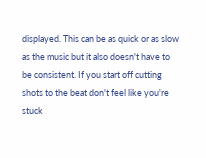displayed. This can be as quick or as slow as the music but it also doesn't have to be consistent. If you start off cutting shots to the beat don't feel like you're stuck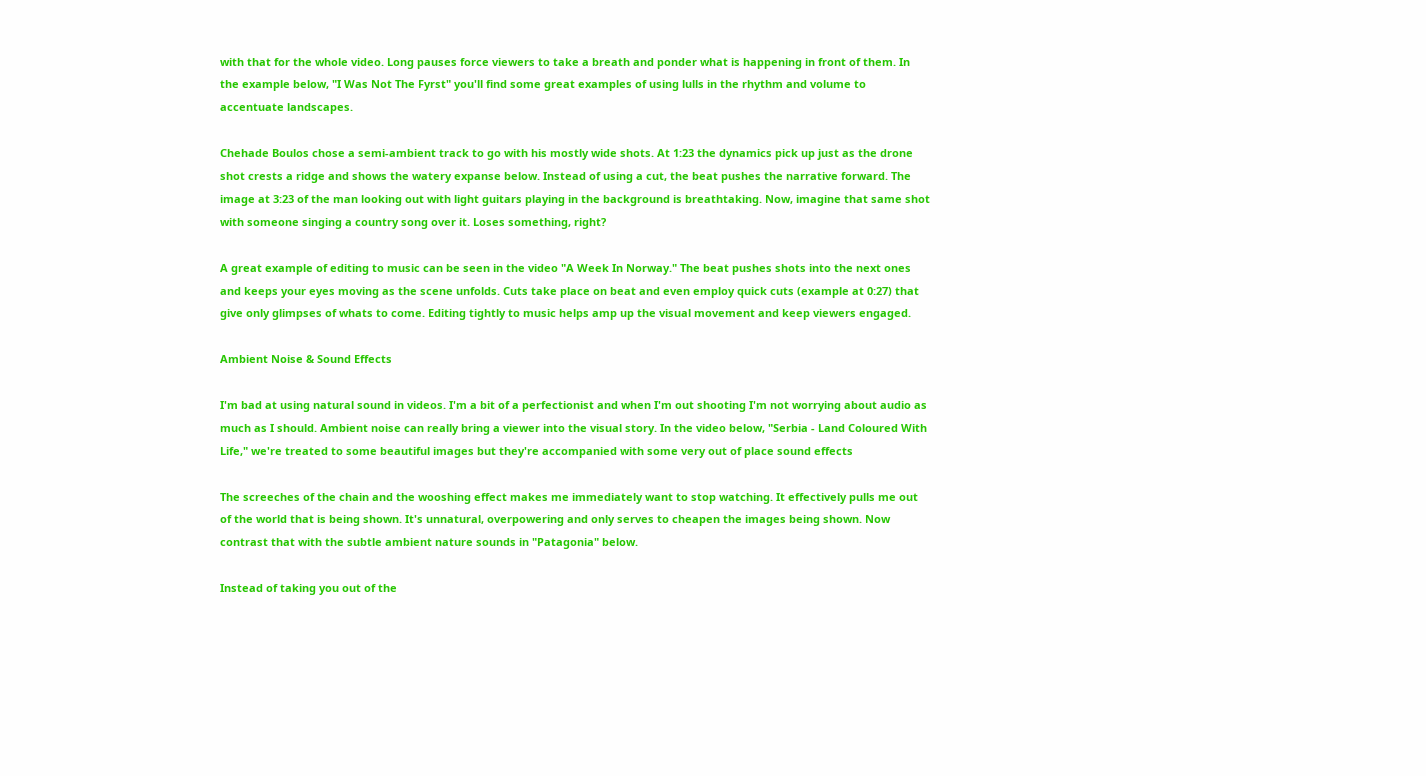with that for the whole video. Long pauses force viewers to take a breath and ponder what is happening in front of them. In the example below, "I Was Not The Fyrst" you'll find some great examples of using lulls in the rhythm and volume to accentuate landscapes.

Chehade Boulos chose a semi-ambient track to go with his mostly wide shots. At 1:23 the dynamics pick up just as the drone shot crests a ridge and shows the watery expanse below. Instead of using a cut, the beat pushes the narrative forward. The image at 3:23 of the man looking out with light guitars playing in the background is breathtaking. Now, imagine that same shot with someone singing a country song over it. Loses something, right?

A great example of editing to music can be seen in the video "A Week In Norway." The beat pushes shots into the next ones and keeps your eyes moving as the scene unfolds. Cuts take place on beat and even employ quick cuts (example at 0:27) that give only glimpses of whats to come. Editing tightly to music helps amp up the visual movement and keep viewers engaged.

Ambient Noise & Sound Effects

I'm bad at using natural sound in videos. I'm a bit of a perfectionist and when I'm out shooting I'm not worrying about audio as much as I should. Ambient noise can really bring a viewer into the visual story. In the video below, "Serbia - Land Coloured With Life," we're treated to some beautiful images but they're accompanied with some very out of place sound effects

The screeches of the chain and the wooshing effect makes me immediately want to stop watching. It effectively pulls me out of the world that is being shown. It's unnatural, overpowering and only serves to cheapen the images being shown. Now contrast that with the subtle ambient nature sounds in "Patagonia" below.

Instead of taking you out of the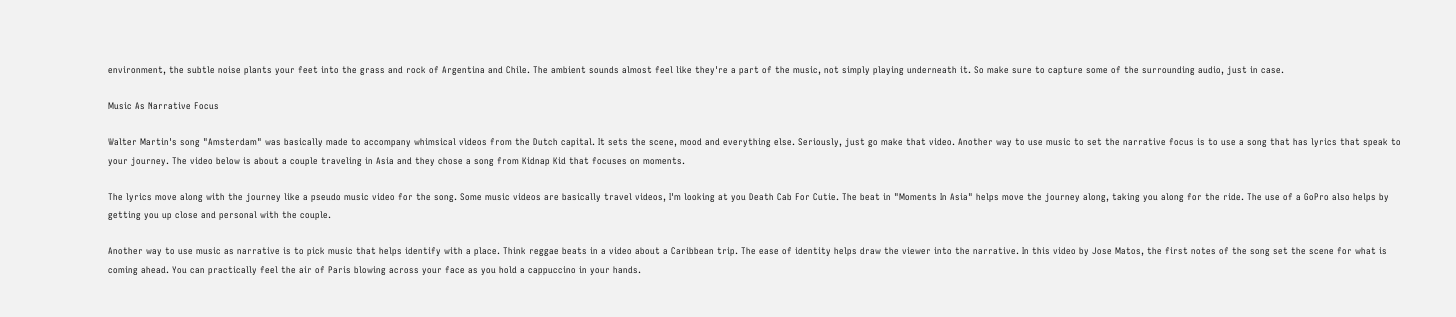environment, the subtle noise plants your feet into the grass and rock of Argentina and Chile. The ambient sounds almost feel like they're a part of the music, not simply playing underneath it. So make sure to capture some of the surrounding audio, just in case.

Music As Narrative Focus

Walter Martin's song "Amsterdam" was basically made to accompany whimsical videos from the Dutch capital. It sets the scene, mood and everything else. Seriously, just go make that video. Another way to use music to set the narrative focus is to use a song that has lyrics that speak to your journey. The video below is about a couple traveling in Asia and they chose a song from Kidnap Kid that focuses on moments.

The lyrics move along with the journey like a pseudo music video for the song. Some music videos are basically travel videos, I'm looking at you Death Cab For Cutie. The beat in "Moments In Asia" helps move the journey along, taking you along for the ride. The use of a GoPro also helps by getting you up close and personal with the couple.

Another way to use music as narrative is to pick music that helps identify with a place. Think reggae beats in a video about a Caribbean trip. The ease of identity helps draw the viewer into the narrative. In this video by Jose Matos, the first notes of the song set the scene for what is coming ahead. You can practically feel the air of Paris blowing across your face as you hold a cappuccino in your hands.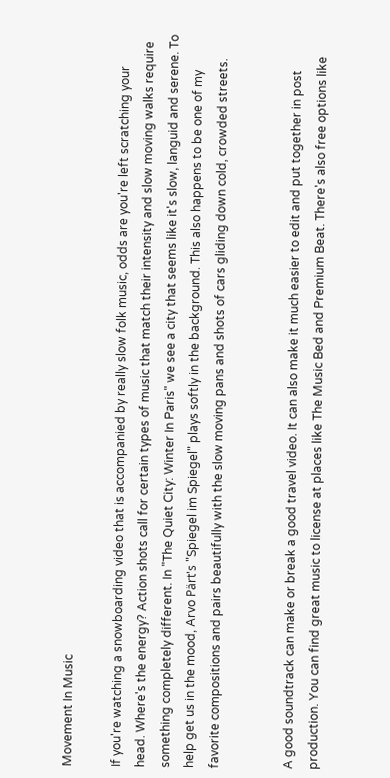Movement In Music

If you're watching a snowboarding video that is accompanied by really slow folk music, odds are you're left scratching your head. Where's the energy? Action shots call for certain types of music that match their intensity and slow moving walks require something completely different. In "The Quiet City: Winter In Paris" we see a city that seems like it's slow, languid and serene. To help get us in the mood, Arvo Pärt's "Spiegel im Spiegel" plays softly in the background. This also happens to be one of my favorite compositions and pairs beautifully with the slow moving pans and shots of cars gliding down cold, crowded streets.


A good soundtrack can make or break a good travel video. It can also make it much easier to edit and put together in post production. You can find great music to license at places like The Music Bed and Premium Beat. There's also free options like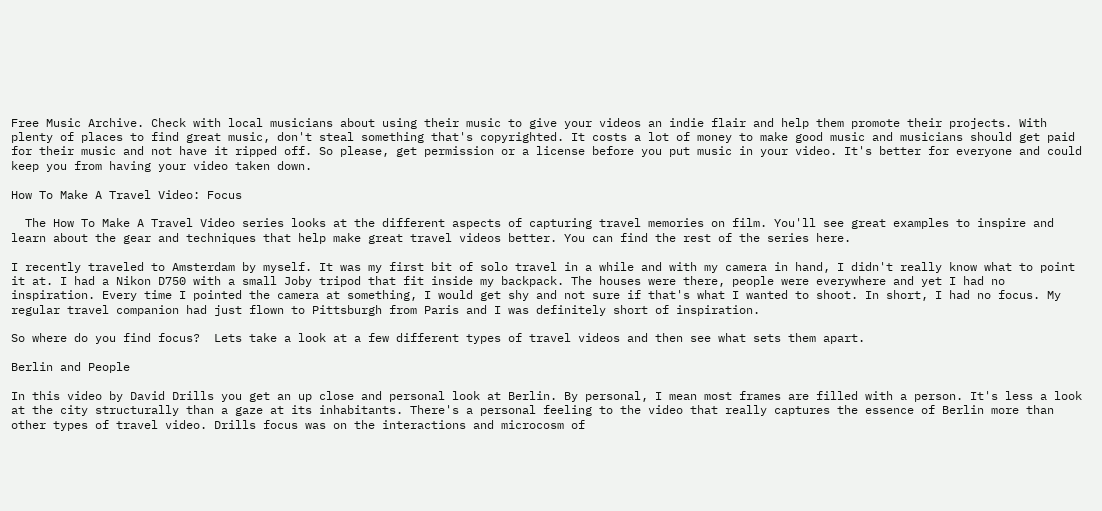Free Music Archive. Check with local musicians about using their music to give your videos an indie flair and help them promote their projects. With plenty of places to find great music, don't steal something that's copyrighted. It costs a lot of money to make good music and musicians should get paid for their music and not have it ripped off. So please, get permission or a license before you put music in your video. It's better for everyone and could keep you from having your video taken down.

How To Make A Travel Video: Focus

  The How To Make A Travel Video series looks at the different aspects of capturing travel memories on film. You'll see great examples to inspire and learn about the gear and techniques that help make great travel videos better. You can find the rest of the series here.

I recently traveled to Amsterdam by myself. It was my first bit of solo travel in a while and with my camera in hand, I didn't really know what to point it at. I had a Nikon D750 with a small Joby tripod that fit inside my backpack. The houses were there, people were everywhere and yet I had no inspiration. Every time I pointed the camera at something, I would get shy and not sure if that's what I wanted to shoot. In short, I had no focus. My regular travel companion had just flown to Pittsburgh from Paris and I was definitely short of inspiration.

So where do you find focus?  Lets take a look at a few different types of travel videos and then see what sets them apart.

Berlin and People

In this video by David Drills you get an up close and personal look at Berlin. By personal, I mean most frames are filled with a person. It's less a look at the city structurally than a gaze at its inhabitants. There's a personal feeling to the video that really captures the essence of Berlin more than other types of travel video. Drills focus was on the interactions and microcosm of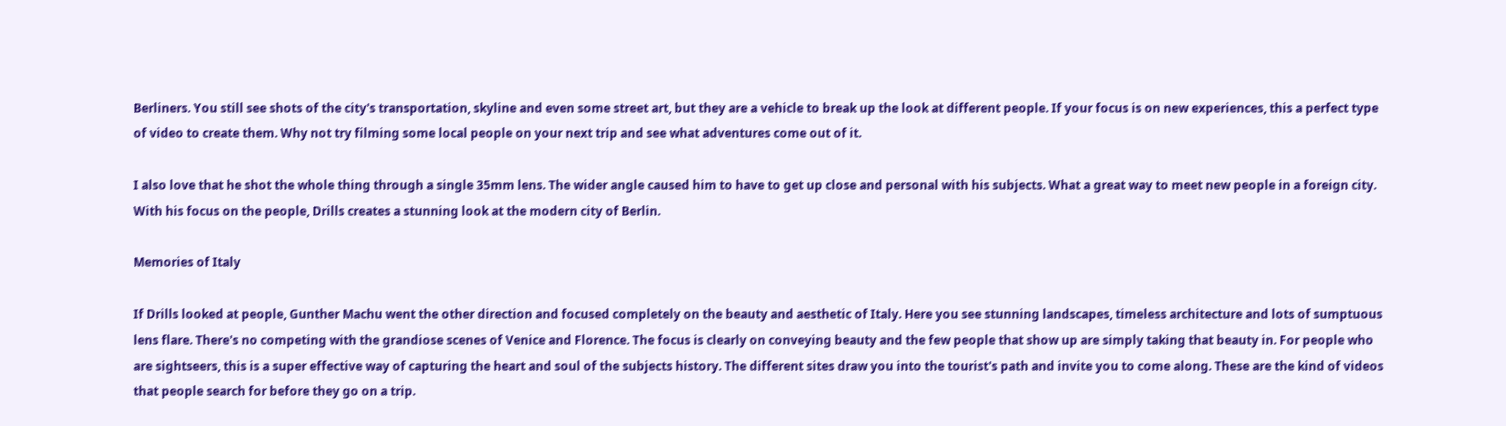Berliners. You still see shots of the city's transportation, skyline and even some street art, but they are a vehicle to break up the look at different people. If your focus is on new experiences, this a perfect type of video to create them. Why not try filming some local people on your next trip and see what adventures come out of it.

I also love that he shot the whole thing through a single 35mm lens. The wider angle caused him to have to get up close and personal with his subjects. What a great way to meet new people in a foreign city. With his focus on the people, Drills creates a stunning look at the modern city of Berlin.

Memories of Italy

If Drills looked at people, Gunther Machu went the other direction and focused completely on the beauty and aesthetic of Italy. Here you see stunning landscapes, timeless architecture and lots of sumptuous lens flare. There's no competing with the grandiose scenes of Venice and Florence. The focus is clearly on conveying beauty and the few people that show up are simply taking that beauty in. For people who are sightseers, this is a super effective way of capturing the heart and soul of the subjects history. The different sites draw you into the tourist's path and invite you to come along. These are the kind of videos that people search for before they go on a trip.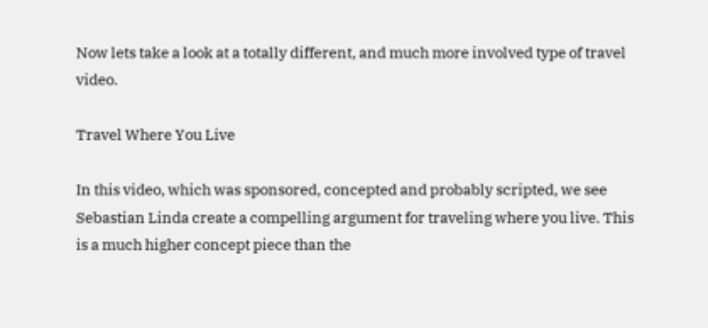Now lets take a look at a totally different, and much more involved type of travel video.

Travel Where You Live

In this video, which was sponsored, concepted and probably scripted, we see Sebastian Linda create a compelling argument for traveling where you live. This is a much higher concept piece than the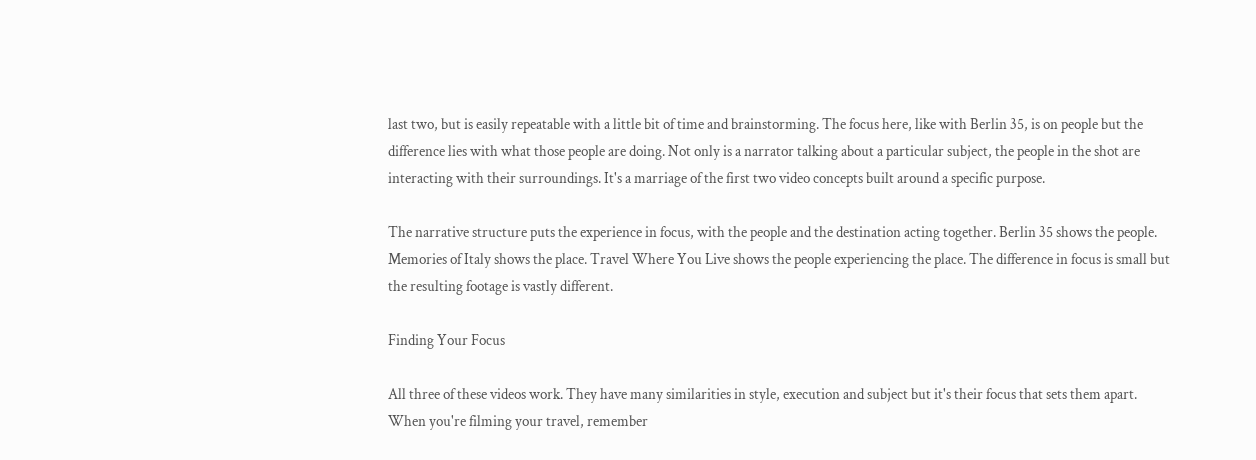last two, but is easily repeatable with a little bit of time and brainstorming. The focus here, like with Berlin 35, is on people but the difference lies with what those people are doing. Not only is a narrator talking about a particular subject, the people in the shot are interacting with their surroundings. It's a marriage of the first two video concepts built around a specific purpose.

The narrative structure puts the experience in focus, with the people and the destination acting together. Berlin 35 shows the people. Memories of Italy shows the place. Travel Where You Live shows the people experiencing the place. The difference in focus is small but the resulting footage is vastly different.

Finding Your Focus

All three of these videos work. They have many similarities in style, execution and subject but it's their focus that sets them apart. When you're filming your travel, remember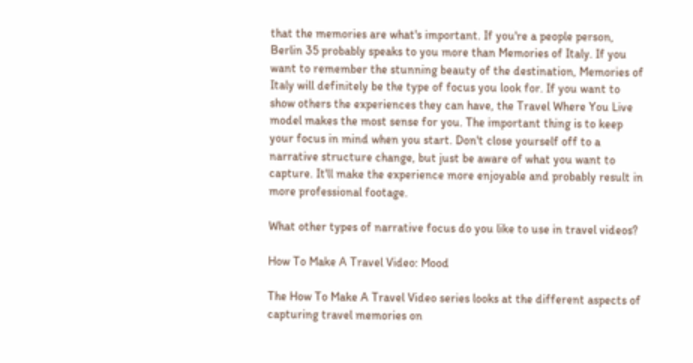that the memories are what's important. If you're a people person, Berlin 35 probably speaks to you more than Memories of Italy. If you want to remember the stunning beauty of the destination, Memories of Italy will definitely be the type of focus you look for. If you want to show others the experiences they can have, the Travel Where You Live model makes the most sense for you. The important thing is to keep your focus in mind when you start. Don't close yourself off to a narrative structure change, but just be aware of what you want to capture. It'll make the experience more enjoyable and probably result in more professional footage.

What other types of narrative focus do you like to use in travel videos?

How To Make A Travel Video: Mood

The How To Make A Travel Video series looks at the different aspects of capturing travel memories on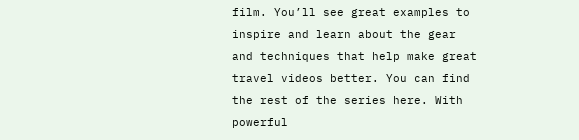film. You’ll see great examples to inspire and learn about the gear and techniques that help make great travel videos better. You can find the rest of the series here. With powerful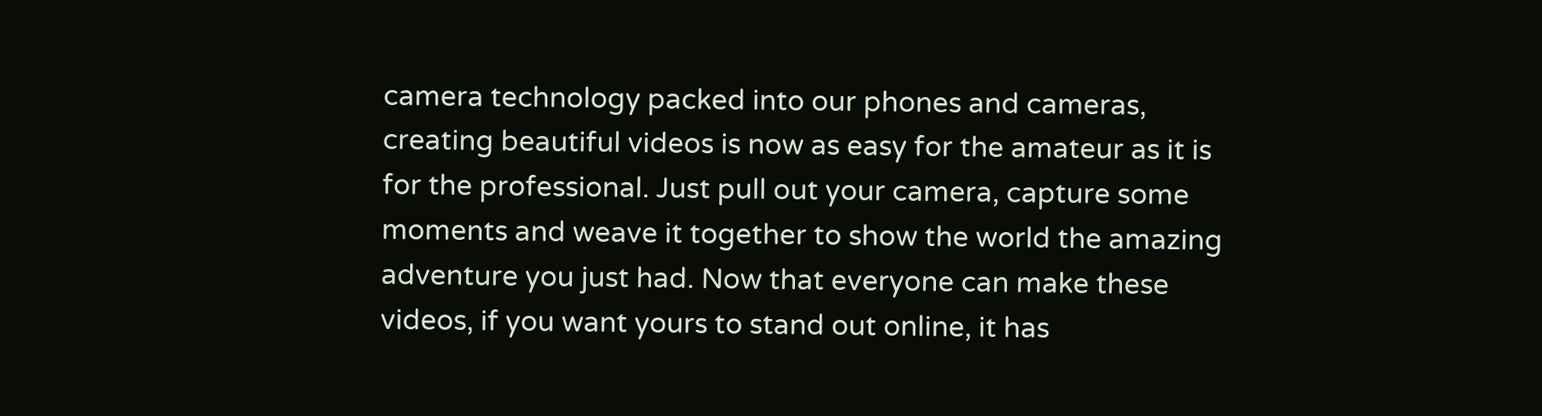camera technology packed into our phones and cameras, creating beautiful videos is now as easy for the amateur as it is for the professional. Just pull out your camera, capture some moments and weave it together to show the world the amazing adventure you just had. Now that everyone can make these videos, if you want yours to stand out online, it has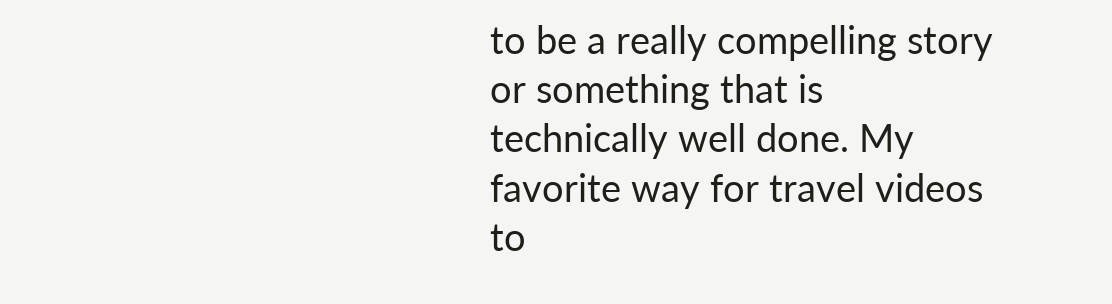to be a really compelling story or something that is technically well done. My favorite way for travel videos to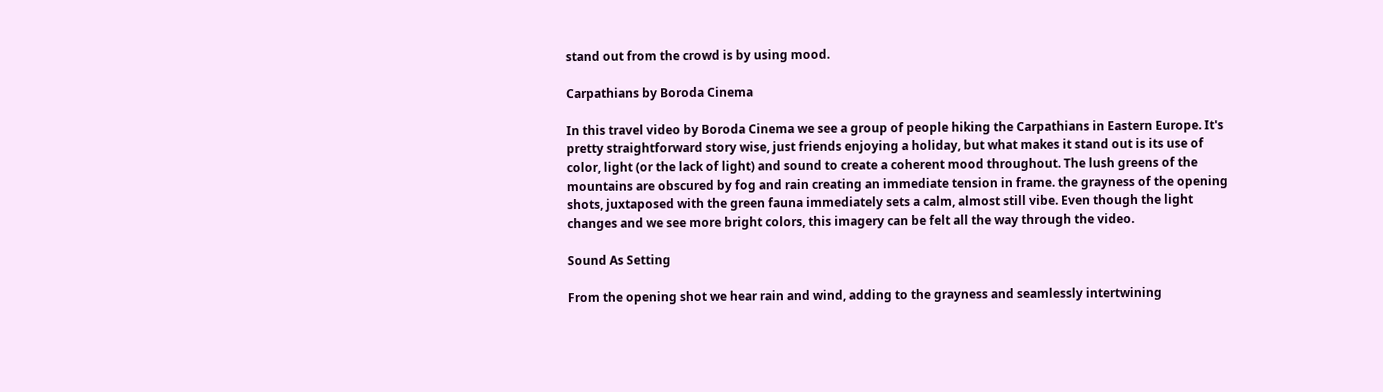stand out from the crowd is by using mood.

Carpathians by Boroda Cinema

In this travel video by Boroda Cinema we see a group of people hiking the Carpathians in Eastern Europe. It's pretty straightforward story wise, just friends enjoying a holiday, but what makes it stand out is its use of color, light (or the lack of light) and sound to create a coherent mood throughout. The lush greens of the mountains are obscured by fog and rain creating an immediate tension in frame. the grayness of the opening shots, juxtaposed with the green fauna immediately sets a calm, almost still vibe. Even though the light changes and we see more bright colors, this imagery can be felt all the way through the video.

Sound As Setting

From the opening shot we hear rain and wind, adding to the grayness and seamlessly intertwining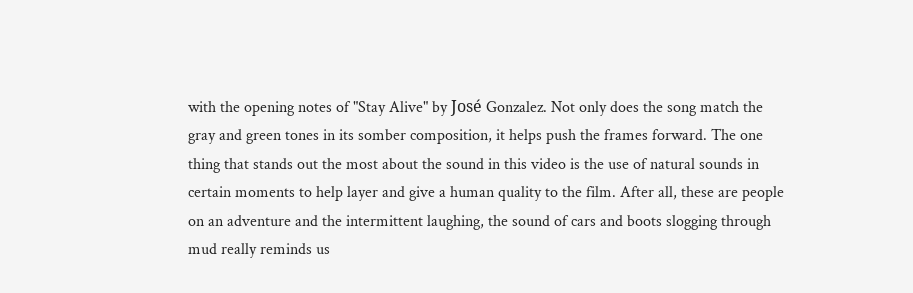with the opening notes of "Stay Alive" by José Gonzalez. Not only does the song match the gray and green tones in its somber composition, it helps push the frames forward. The one thing that stands out the most about the sound in this video is the use of natural sounds in certain moments to help layer and give a human quality to the film. After all, these are people on an adventure and the intermittent laughing, the sound of cars and boots slogging through mud really reminds us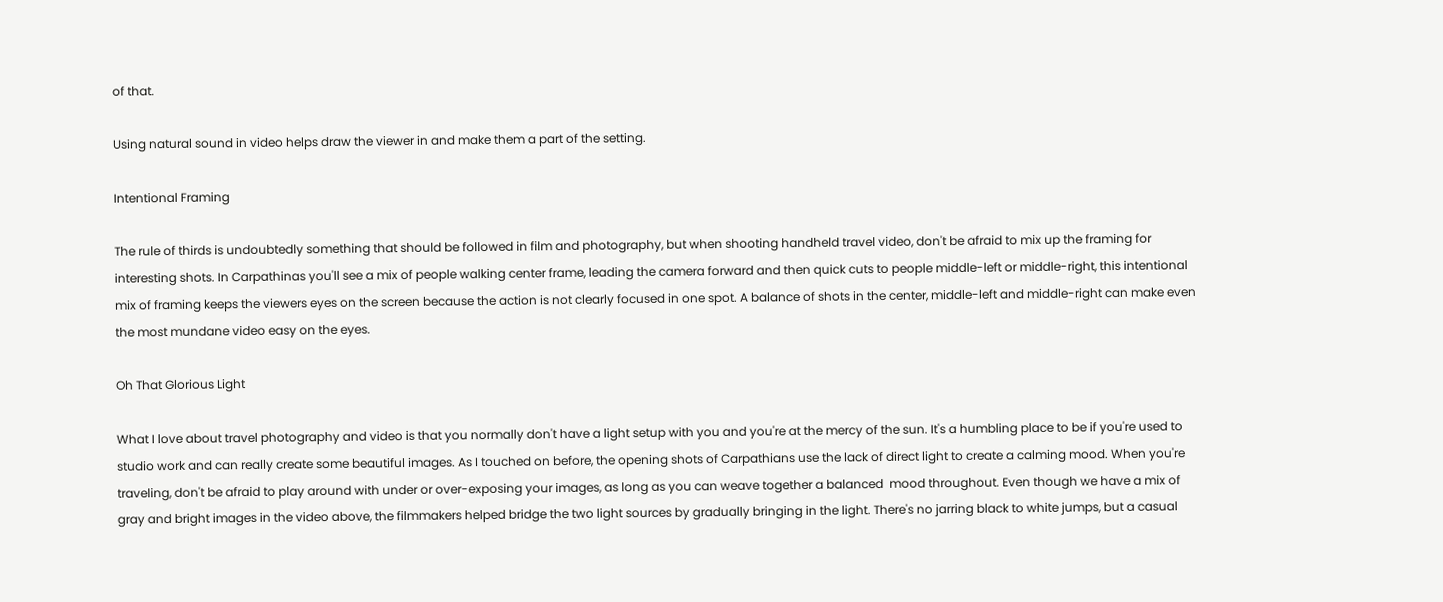of that.

Using natural sound in video helps draw the viewer in and make them a part of the setting.

Intentional Framing

The rule of thirds is undoubtedly something that should be followed in film and photography, but when shooting handheld travel video, don't be afraid to mix up the framing for interesting shots. In Carpathinas you'll see a mix of people walking center frame, leading the camera forward and then quick cuts to people middle-left or middle-right, this intentional mix of framing keeps the viewers eyes on the screen because the action is not clearly focused in one spot. A balance of shots in the center, middle-left and middle-right can make even the most mundane video easy on the eyes.

Oh That Glorious Light

What I love about travel photography and video is that you normally don't have a light setup with you and you're at the mercy of the sun. It's a humbling place to be if you're used to studio work and can really create some beautiful images. As I touched on before, the opening shots of Carpathians use the lack of direct light to create a calming mood. When you're traveling, don't be afraid to play around with under or over-exposing your images, as long as you can weave together a balanced  mood throughout. Even though we have a mix of gray and bright images in the video above, the filmmakers helped bridge the two light sources by gradually bringing in the light. There's no jarring black to white jumps, but a casual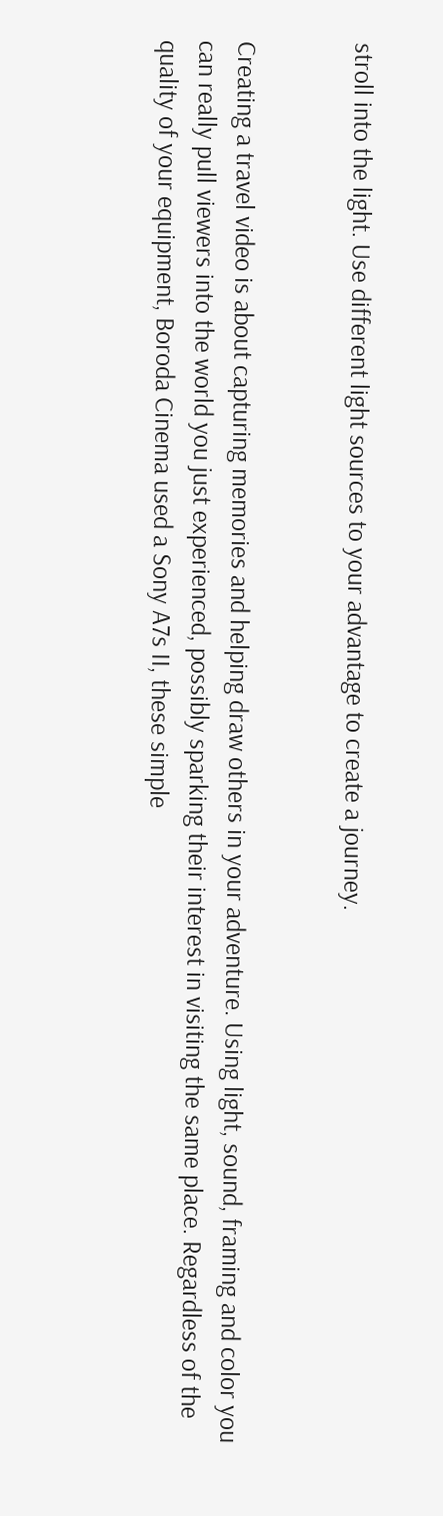stroll into the light. Use different light sources to your advantage to create a journey.


Creating a travel video is about capturing memories and helping draw others in your adventure. Using light, sound, framing and color you can really pull viewers into the world you just experienced, possibly sparking their interest in visiting the same place. Regardless of the quality of your equipment, Boroda Cinema used a Sony A7s II, these simple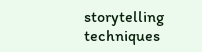storytelling techniques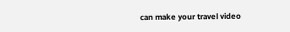can make your travel video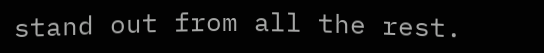stand out from all the rest.